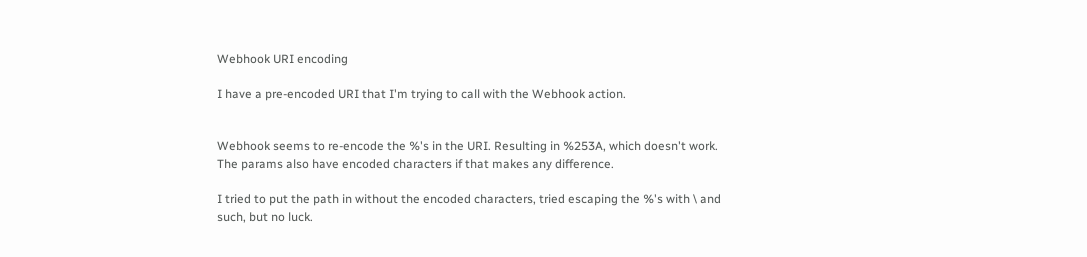Webhook URI encoding

I have a pre-encoded URI that I'm trying to call with the Webhook action.


Webhook seems to re-encode the %'s in the URI. Resulting in %253A, which doesn't work. The params also have encoded characters if that makes any difference.

I tried to put the path in without the encoded characters, tried escaping the %'s with \ and such, but no luck.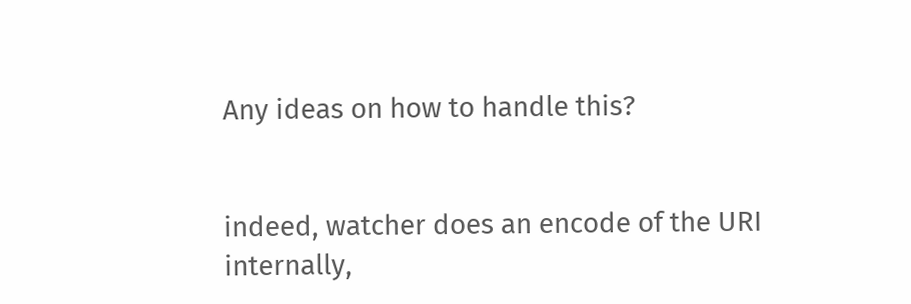Any ideas on how to handle this?


indeed, watcher does an encode of the URI internally,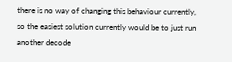there is no way of changing this behaviour currently, so the easiest solution currently would be to just run another decode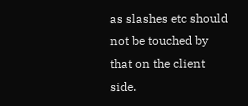as slashes etc should not be touched by that on the client side.